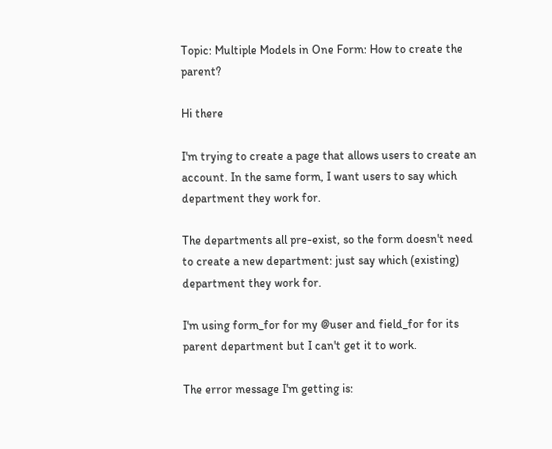Topic: Multiple Models in One Form: How to create the parent?

Hi there

I'm trying to create a page that allows users to create an account. In the same form, I want users to say which department they work for.

The departments all pre-exist, so the form doesn't need to create a new department: just say which (existing) department they work for.

I'm using form_for for my @user and field_for for its parent department but I can't get it to work.

The error message I'm getting is: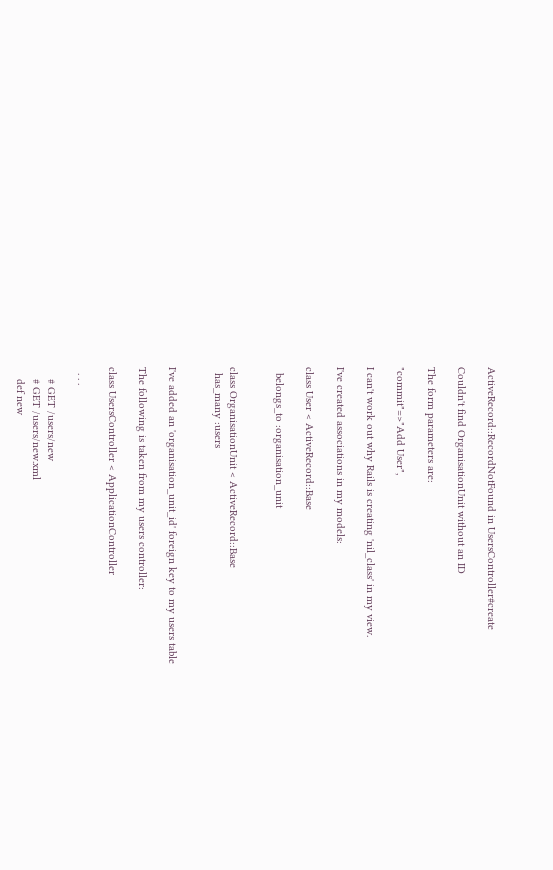ActiveRecord::RecordNotFound in UsersController#create

Couldn't find OrganisationUnit without an ID

The form parameters are:

"commit"=>"Add User",

I can't work out why Rails is creating 'nil_class' in my view.

I've created associations in my models:

class User < ActiveRecord::Base

  belongs_to :organisation_unit


class OrganisationUnit < ActiveRecord::Base
  has_many :users


I've added an 'organisation_unit_id' foreign key to my users table

The following is taken from my users controller:

class UsersController < ApplicationController

  . . .

    # GET /users/new
    # GET /users/new.xml
    def new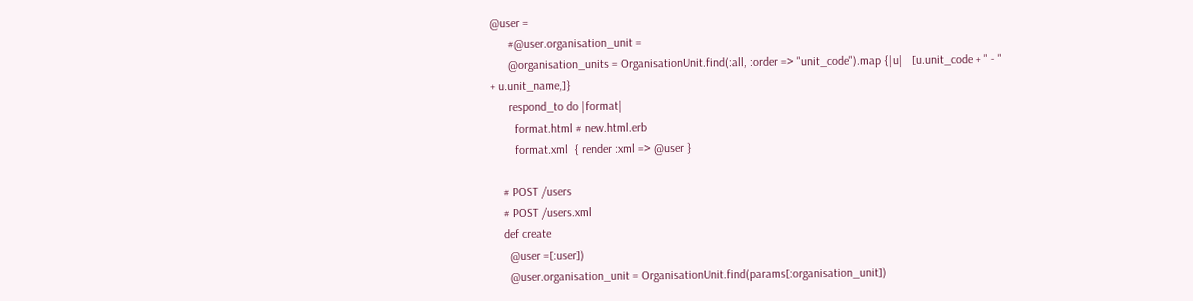@user =
      #@user.organisation_unit =
      @organisation_units = OrganisationUnit.find(:all, :order => "unit_code").map {|u|   [u.unit_code + " - " + u.unit_name,]}
      respond_to do |format|
        format.html # new.html.erb
        format.xml  { render :xml => @user }

    # POST /users
    # POST /users.xml
    def create
      @user =[:user])
      @user.organisation_unit = OrganisationUnit.find(params[:organisation_unit])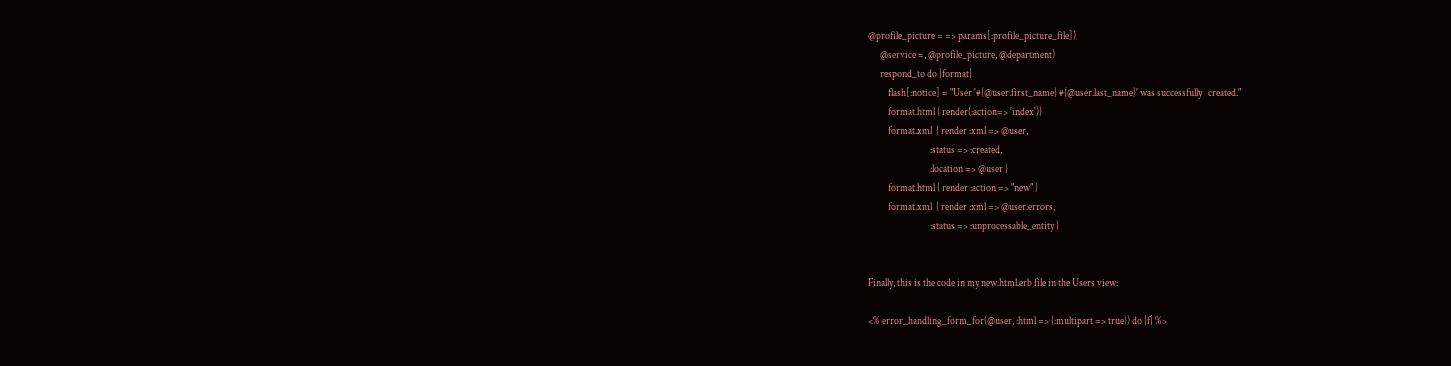@profile_picture = => params[:profile_picture_file])
      @service =, @profile_picture, @department)
      respond_to do |format|
          flash[:notice] = "User '#{@user.first_name} #{@user.last_name}' was successfully   created."
          format.html { render(:action=> 'index')}
          format.xml  { render :xml => @user,
                               :status => :created,
                               :location => @user }
          format.html { render :action => "new" }
          format.xml  { render :xml => @user.errors,
                               :status => :unprocessable_entity }


Finally, this is the code in my new.html.erb file in the Users view:

<% error_handling_form_for(@user, :html => {:multipart => true}) do |f| %>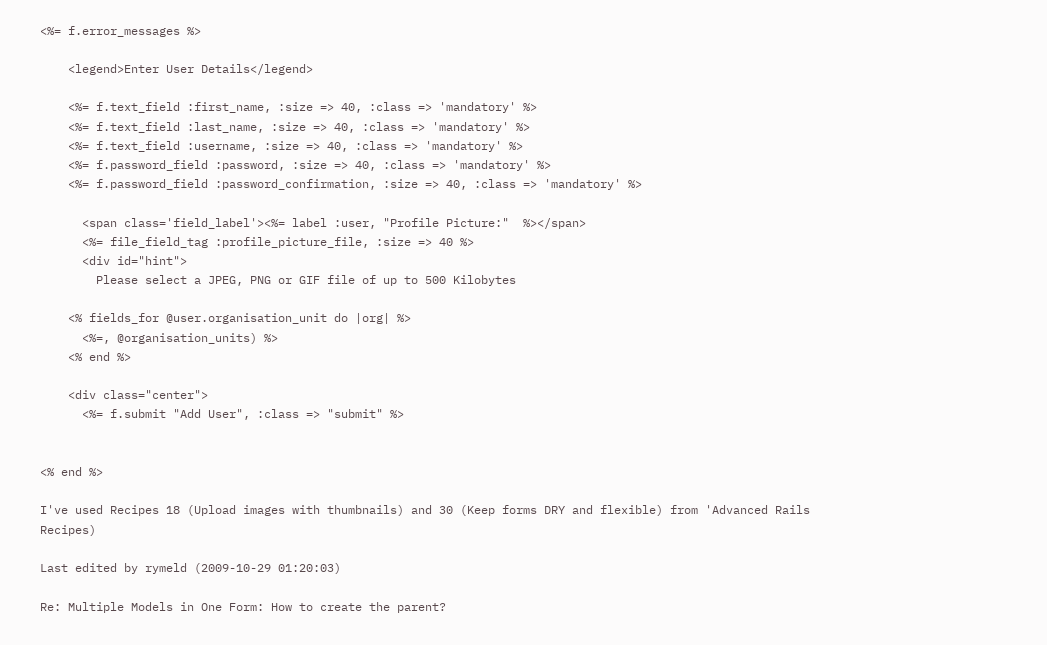<%= f.error_messages %>

    <legend>Enter User Details</legend>

    <%= f.text_field :first_name, :size => 40, :class => 'mandatory' %>
    <%= f.text_field :last_name, :size => 40, :class => 'mandatory' %>
    <%= f.text_field :username, :size => 40, :class => 'mandatory' %>
    <%= f.password_field :password, :size => 40, :class => 'mandatory' %>
    <%= f.password_field :password_confirmation, :size => 40, :class => 'mandatory' %>

      <span class='field_label'><%= label :user, "Profile Picture:"  %></span>
      <%= file_field_tag :profile_picture_file, :size => 40 %>
      <div id="hint">
        Please select a JPEG, PNG or GIF file of up to 500 Kilobytes

    <% fields_for @user.organisation_unit do |org| %>
      <%=, @organisation_units) %>
    <% end %>

    <div class="center">
      <%= f.submit "Add User", :class => "submit" %>


<% end %>

I've used Recipes 18 (Upload images with thumbnails) and 30 (Keep forms DRY and flexible) from 'Advanced Rails Recipes)

Last edited by rymeld (2009-10-29 01:20:03)

Re: Multiple Models in One Form: How to create the parent?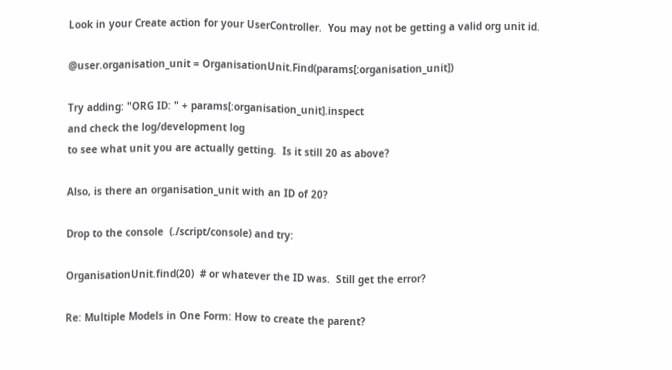Look in your Create action for your UserController.  You may not be getting a valid org unit id.

@user.organisation_unit = OrganisationUnit.Find(params[:organisation_unit])

Try adding: "ORG ID: " + params[:organisation_unit].inspect
and check the log/development log
to see what unit you are actually getting.  Is it still 20 as above?

Also, is there an organisation_unit with an ID of 20?

Drop to the console  (./script/console) and try:

OrganisationUnit.find(20)  # or whatever the ID was.  Still get the error?

Re: Multiple Models in One Form: How to create the parent?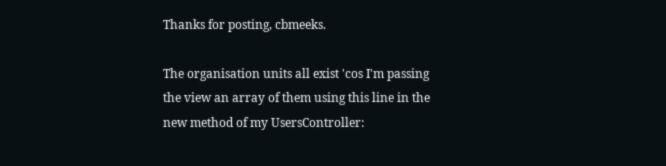Thanks for posting, cbmeeks.

The organisation units all exist 'cos I'm passing the view an array of them using this line in the new method of my UsersController: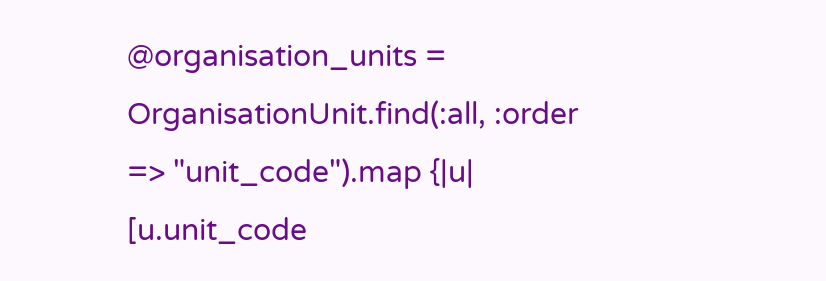@organisation_units = OrganisationUnit.find(:all, :order => "unit_code").map {|u| [u.unit_code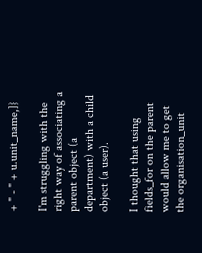+ " - " + u.unit_name,]}

I'm struggling with the right way of associating a parent object (a department) with a child object (a user).

I thought that using fields_for on the parent would allow me to get the organisation_unit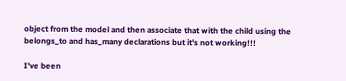object from the model and then associate that with the child using the belongs_to and has_many declarations but it's not working!!!

I've been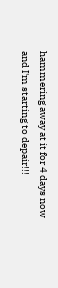hammering away at it for 4 days now and I'm starting to depair!!!